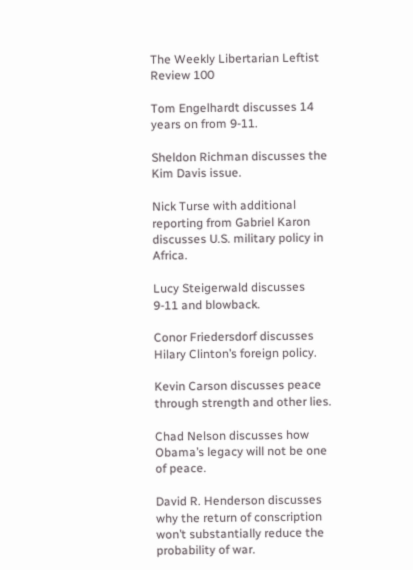The Weekly Libertarian Leftist Review 100

Tom Engelhardt discusses 14 years on from 9-11.

Sheldon Richman discusses the Kim Davis issue.

Nick Turse with additional reporting from Gabriel Karon discusses U.S. military policy in Africa.

Lucy Steigerwald discusses 9-11 and blowback.

Conor Friedersdorf discusses Hilary Clinton’s foreign policy.

Kevin Carson discusses peace through strength and other lies.

Chad Nelson discusses how Obama’s legacy will not be one of peace.

David R. Henderson discusses why the return of conscription won’t substantially reduce the probability of war.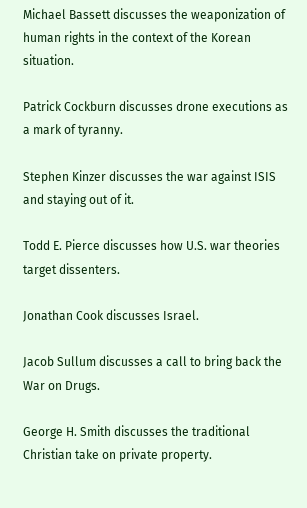Michael Bassett discusses the weaponization of human rights in the context of the Korean situation.

Patrick Cockburn discusses drone executions as a mark of tyranny.

Stephen Kinzer discusses the war against ISIS and staying out of it.

Todd E. Pierce discusses how U.S. war theories target dissenters.

Jonathan Cook discusses Israel.

Jacob Sullum discusses a call to bring back the War on Drugs.

George H. Smith discusses the traditional Christian take on private property.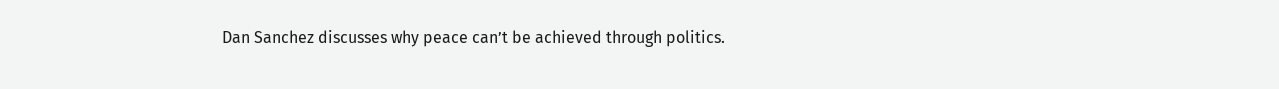Dan Sanchez discusses why peace can’t be achieved through politics.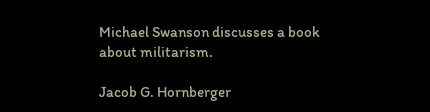Michael Swanson discusses a book about militarism.

Jacob G. Hornberger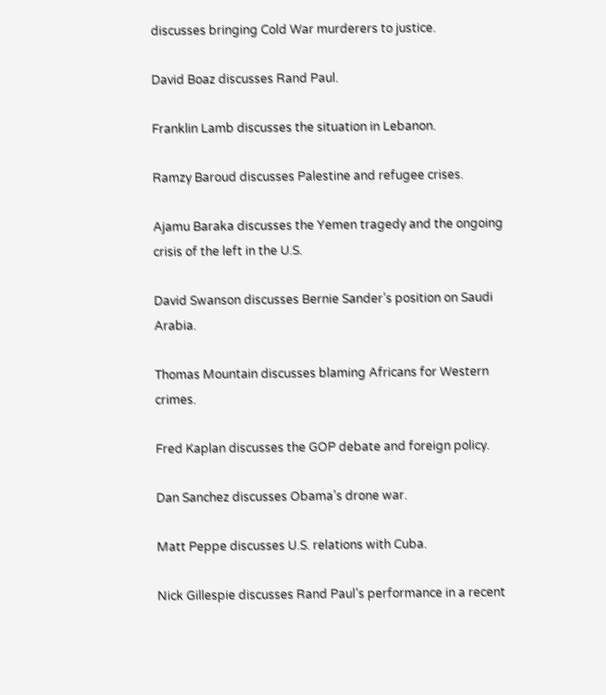discusses bringing Cold War murderers to justice.

David Boaz discusses Rand Paul.

Franklin Lamb discusses the situation in Lebanon.

Ramzy Baroud discusses Palestine and refugee crises.

Ajamu Baraka discusses the Yemen tragedy and the ongoing crisis of the left in the U.S.

David Swanson discusses Bernie Sander’s position on Saudi Arabia.

Thomas Mountain discusses blaming Africans for Western crimes.

Fred Kaplan discusses the GOP debate and foreign policy.

Dan Sanchez discusses Obama’s drone war.

Matt Peppe discusses U.S. relations with Cuba.

Nick Gillespie discusses Rand Paul’s performance in a recent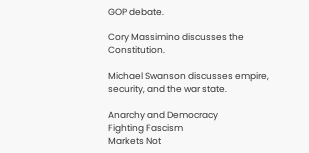GOP debate.

Cory Massimino discusses the Constitution.

Michael Swanson discusses empire, security, and the war state.

Anarchy and Democracy
Fighting Fascism
Markets Not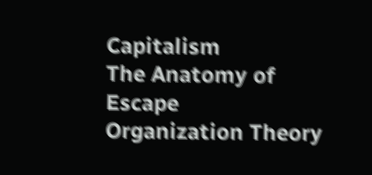Capitalism
The Anatomy of Escape
Organization Theory